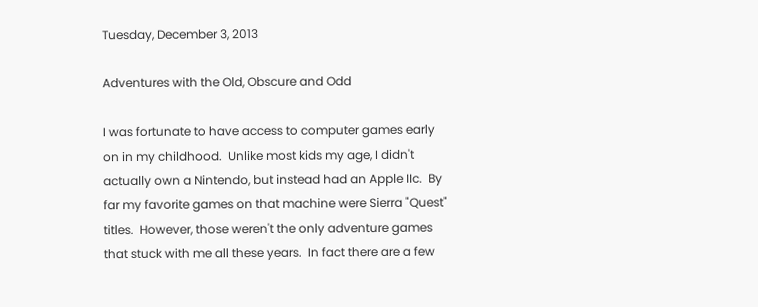Tuesday, December 3, 2013

Adventures with the Old, Obscure and Odd

I was fortunate to have access to computer games early on in my childhood.  Unlike most kids my age, I didn't actually own a Nintendo, but instead had an Apple IIc.  By far my favorite games on that machine were Sierra "Quest" titles.  However, those weren't the only adventure games that stuck with me all these years.  In fact there are a few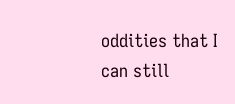oddities that I can still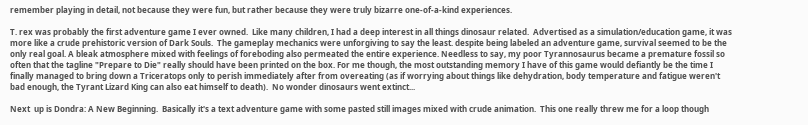remember playing in detail, not because they were fun, but rather because they were truly bizarre one-of-a-kind experiences.

T. rex was probably the first adventure game I ever owned.  Like many children, I had a deep interest in all things dinosaur related.  Advertised as a simulation/education game, it was more like a crude prehistoric version of Dark Souls.  The gameplay mechanics were unforgiving to say the least. despite being labeled an adventure game, survival seemed to be the only real goal. A bleak atmosphere mixed with feelings of foreboding also permeated the entire experience. Needless to say, my poor Tyrannosaurus became a premature fossil so often that the tagline "Prepare to Die" really should have been printed on the box. For me though, the most outstanding memory I have of this game would defiantly be the time I finally managed to bring down a Triceratops only to perish immediately after from overeating (as if worrying about things like dehydration, body temperature and fatigue weren't bad enough, the Tyrant Lizard King can also eat himself to death).  No wonder dinosaurs went extinct...

Next  up is Dondra: A New Beginning.  Basically it's a text adventure game with some pasted still images mixed with crude animation.  This one really threw me for a loop though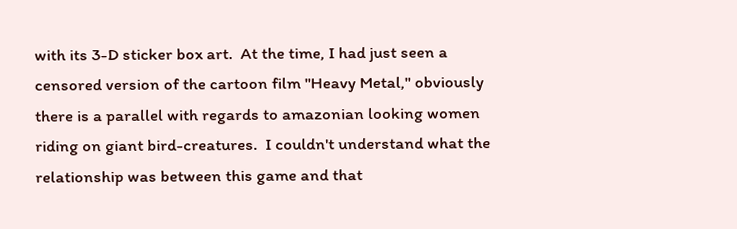with its 3-D sticker box art.  At the time, I had just seen a censored version of the cartoon film "Heavy Metal," obviously there is a parallel with regards to amazonian looking women riding on giant bird-creatures.  I couldn't understand what the relationship was between this game and that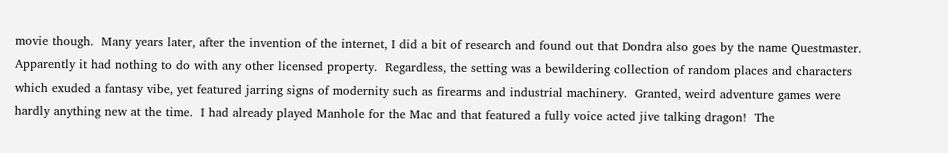movie though.  Many years later, after the invention of the internet, I did a bit of research and found out that Dondra also goes by the name Questmaster.  Apparently it had nothing to do with any other licensed property.  Regardless, the setting was a bewildering collection of random places and characters which exuded a fantasy vibe, yet featured jarring signs of modernity such as firearms and industrial machinery.  Granted, weird adventure games were hardly anything new at the time.  I had already played Manhole for the Mac and that featured a fully voice acted jive talking dragon!  The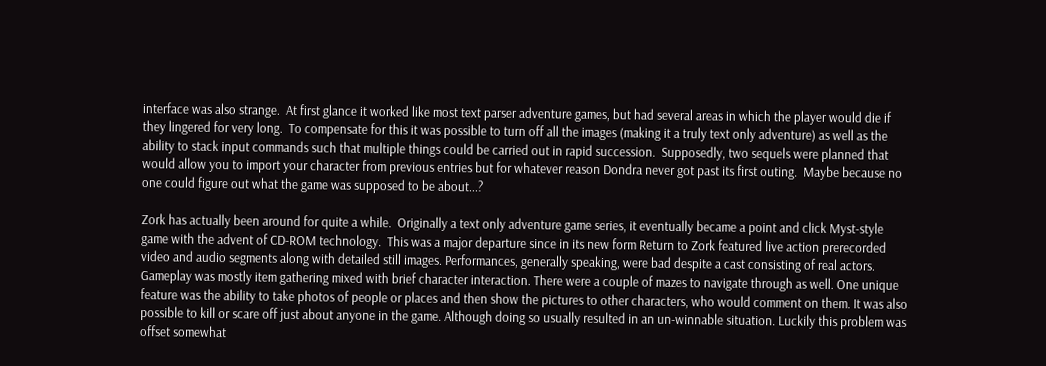interface was also strange.  At first glance it worked like most text parser adventure games, but had several areas in which the player would die if they lingered for very long.  To compensate for this it was possible to turn off all the images (making it a truly text only adventure) as well as the ability to stack input commands such that multiple things could be carried out in rapid succession.  Supposedly, two sequels were planned that would allow you to import your character from previous entries but for whatever reason Dondra never got past its first outing.  Maybe because no one could figure out what the game was supposed to be about...?

Zork has actually been around for quite a while.  Originally a text only adventure game series, it eventually became a point and click Myst-style game with the advent of CD-ROM technology.  This was a major departure since in its new form Return to Zork featured live action prerecorded video and audio segments along with detailed still images. Performances, generally speaking, were bad despite a cast consisting of real actors. Gameplay was mostly item gathering mixed with brief character interaction. There were a couple of mazes to navigate through as well. One unique feature was the ability to take photos of people or places and then show the pictures to other characters, who would comment on them. It was also possible to kill or scare off just about anyone in the game. Although doing so usually resulted in an un-winnable situation. Luckily this problem was offset somewhat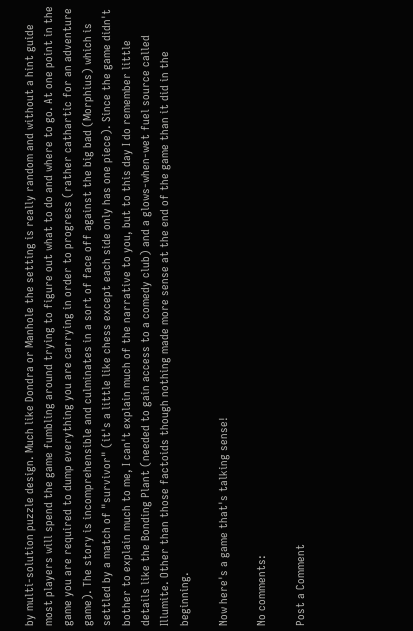by multi-solution puzzle design. Much like Dondra or Manhole the setting is really random and without a hint guide most players will spend the game fumbling around trying to figure out what to do and where to go. At one point in the game you are required to dump everything you are carrying in order to progress (rather cathartic for an adventure game). The story is incomprehensible and culminates in a sort of face off against the big bad (Morphius) which is settled by a match of "survivor" (it's a little like chess except each side only has one piece). Since the game didn't bother to explain much to me, I can't explain much of the narrative to you, but to this day I do remember little details like the Bonding Plant (needed to gain access to a comedy club) and a glows-when-wet fuel source called Illumite. Other than those factoids though nothing made more sense at the end of the game than it did in the beginning.

Now here's a game that's talking sense!

No comments:

Post a Comment